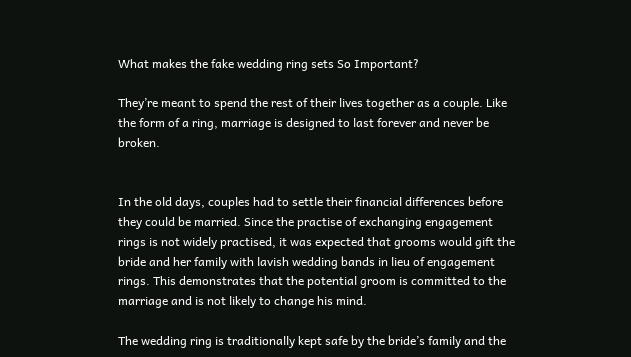What makes the fake wedding ring sets So Important?

They’re meant to spend the rest of their lives together as a couple. Like the form of a ring, marriage is designed to last forever and never be broken.


In the old days, couples had to settle their financial differences before they could be married. Since the practise of exchanging engagement rings is not widely practised, it was expected that grooms would gift the bride and her family with lavish wedding bands in lieu of engagement rings. This demonstrates that the potential groom is committed to the marriage and is not likely to change his mind.

The wedding ring is traditionally kept safe by the bride’s family and the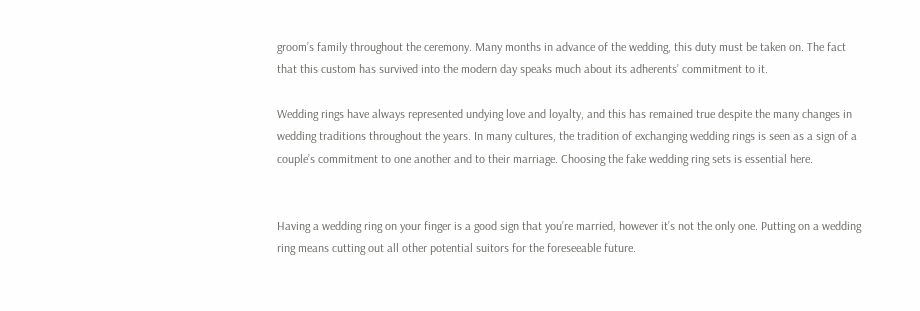groom’s family throughout the ceremony. Many months in advance of the wedding, this duty must be taken on. The fact that this custom has survived into the modern day speaks much about its adherents’ commitment to it.

Wedding rings have always represented undying love and loyalty, and this has remained true despite the many changes in wedding traditions throughout the years. In many cultures, the tradition of exchanging wedding rings is seen as a sign of a couple’s commitment to one another and to their marriage. Choosing the fake wedding ring sets is essential here.


Having a wedding ring on your finger is a good sign that you’re married, however it’s not the only one. Putting on a wedding ring means cutting out all other potential suitors for the foreseeable future.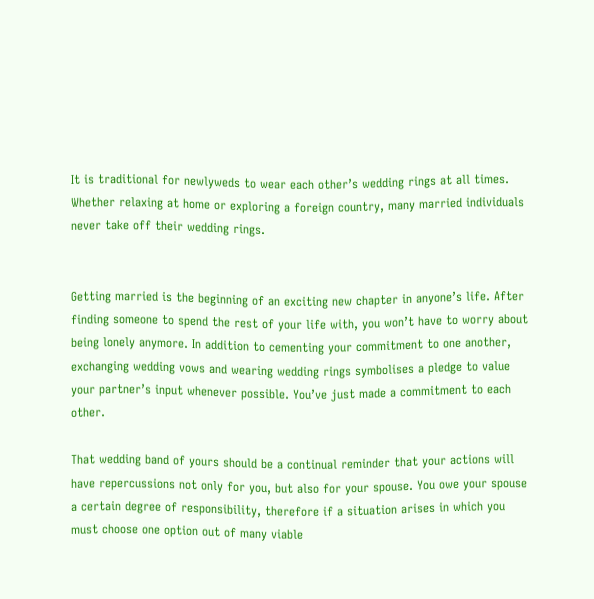It is traditional for newlyweds to wear each other’s wedding rings at all times. Whether relaxing at home or exploring a foreign country, many married individuals never take off their wedding rings.


Getting married is the beginning of an exciting new chapter in anyone’s life. After finding someone to spend the rest of your life with, you won’t have to worry about being lonely anymore. In addition to cementing your commitment to one another, exchanging wedding vows and wearing wedding rings symbolises a pledge to value your partner’s input whenever possible. You’ve just made a commitment to each other.

That wedding band of yours should be a continual reminder that your actions will have repercussions not only for you, but also for your spouse. You owe your spouse a certain degree of responsibility, therefore if a situation arises in which you must choose one option out of many viable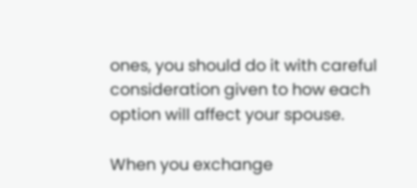ones, you should do it with careful consideration given to how each option will affect your spouse.

When you exchange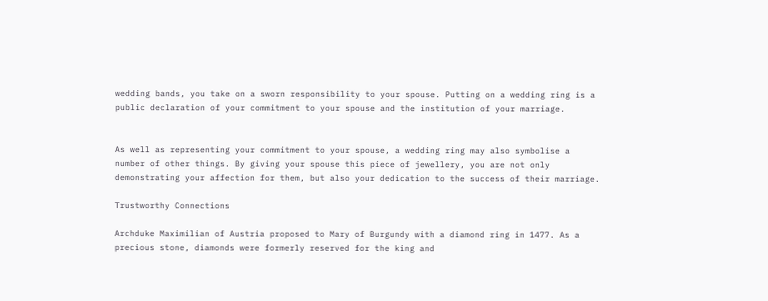wedding bands, you take on a sworn responsibility to your spouse. Putting on a wedding ring is a public declaration of your commitment to your spouse and the institution of your marriage.


As well as representing your commitment to your spouse, a wedding ring may also symbolise a number of other things. By giving your spouse this piece of jewellery, you are not only demonstrating your affection for them, but also your dedication to the success of their marriage.

Trustworthy Connections

Archduke Maximilian of Austria proposed to Mary of Burgundy with a diamond ring in 1477. As a precious stone, diamonds were formerly reserved for the king and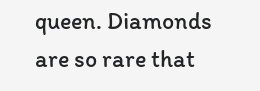queen. Diamonds are so rare that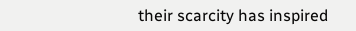their scarcity has inspired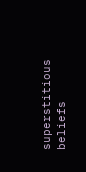superstitious beliefs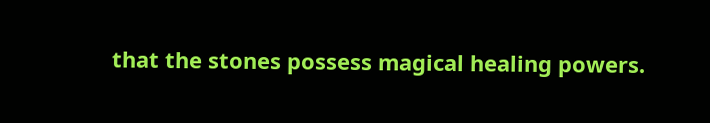that the stones possess magical healing powers.